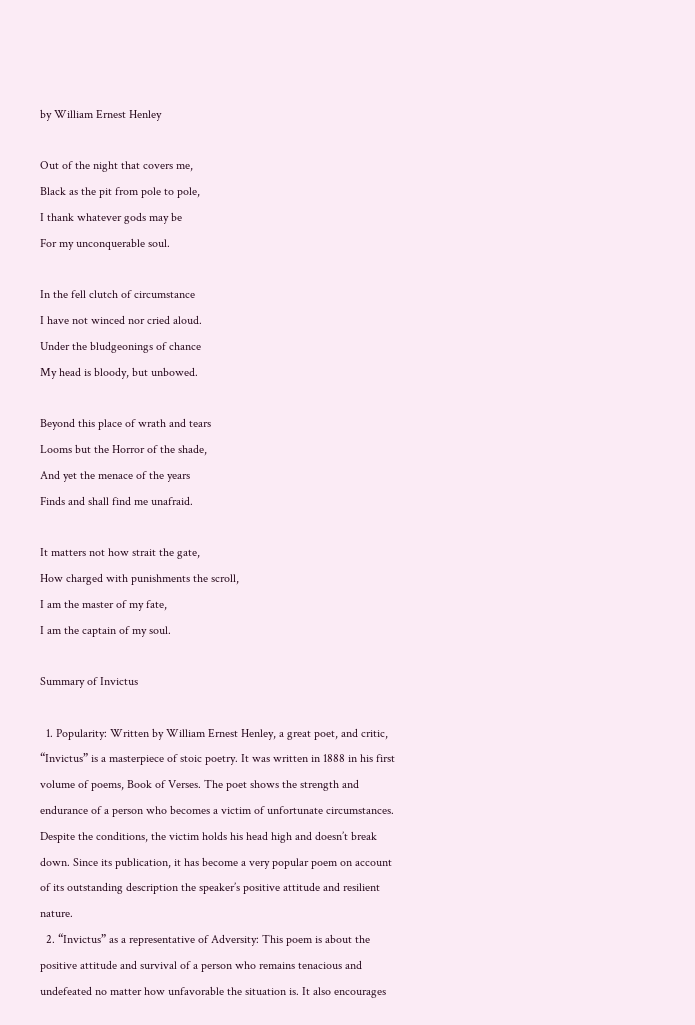by William Ernest Henley

Out of the night that covers me,
Black as the pit from pole to pole,
I thank whatever gods may be
For my unconquerable soul.

In the fell clutch of circumstance
I have not winced nor cried aloud.
Under the bludgeonings of chance
My head is bloody, but unbowed.

Beyond this place of wrath and tears
Looms but the Horror of the shade,
And yet the menace of the years
Finds and shall find me unafraid.

It matters not how strait the gate,
How charged with punishments the scroll,
I am the master of my fate,
I am the captain of my soul.

Summary of Invictus

  1. Popularity: Written by William Ernest Henley, a great poet, and critic, “Invictus” is a masterpiece of stoic poetry. It was written in 1888 in his first volume of poems, Book of Verses. The poet shows the strength and endurance of a person who becomes a victim of unfortunate circumstances. Despite the conditions, the victim holds his head high and doesn’t break down. Since its publication, it has become a very popular poem on account of its outstanding description the speaker’s positive attitude and resilient nature.
  2. “Invictus” as a representative of Adversity: This poem is about the positive attitude and survival of a person who remains tenacious and undefeated no matter how unfavorable the situation is. It also encourages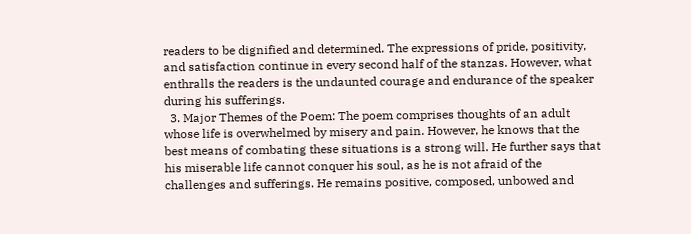readers to be dignified and determined. The expressions of pride, positivity, and satisfaction continue in every second half of the stanzas. However, what enthralls the readers is the undaunted courage and endurance of the speaker during his sufferings.
  3. Major Themes of the Poem: The poem comprises thoughts of an adult whose life is overwhelmed by misery and pain. However, he knows that the best means of combating these situations is a strong will. He further says that his miserable life cannot conquer his soul, as he is not afraid of the challenges and sufferings. He remains positive, composed, unbowed and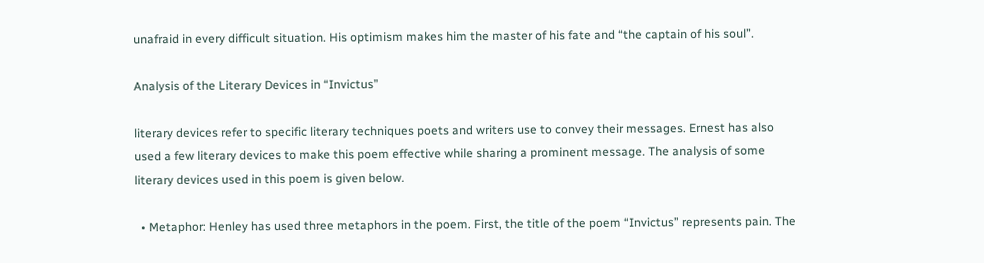unafraid in every difficult situation. His optimism makes him the master of his fate and “the captain of his soul”.

Analysis of the Literary Devices in “Invictus”

literary devices refer to specific literary techniques poets and writers use to convey their messages. Ernest has also used a few literary devices to make this poem effective while sharing a prominent message. The analysis of some literary devices used in this poem is given below.

  • Metaphor: Henley has used three metaphors in the poem. First, the title of the poem “Invictus” represents pain. The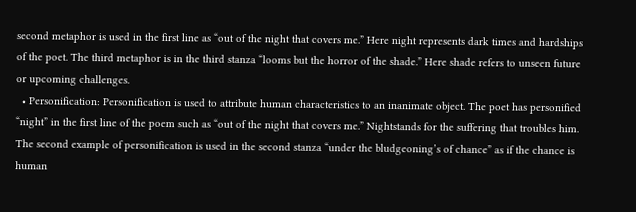second metaphor is used in the first line as “out of the night that covers me.” Here night represents dark times and hardships of the poet. The third metaphor is in the third stanza “looms but the horror of the shade.” Here shade refers to unseen future or upcoming challenges.
  • Personification: Personification is used to attribute human characteristics to an inanimate object. The poet has personified “night” in the first line of the poem such as “out of the night that covers me.” Nightstands for the suffering that troubles him. The second example of personification is used in the second stanza “under the bludgeoning’s of chance” as if the chance is human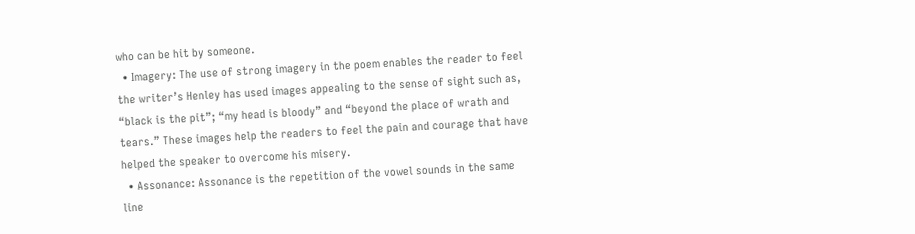who can be hit by someone.
  • Imagery: The use of strong imagery in the poem enables the reader to feel the writer’s Henley has used images appealing to the sense of sight such as, “black is the pit”; “my head is bloody” and “beyond the place of wrath and tears.” These images help the readers to feel the pain and courage that have helped the speaker to overcome his misery.
  • Assonance: Assonance is the repetition of the vowel sounds in the same line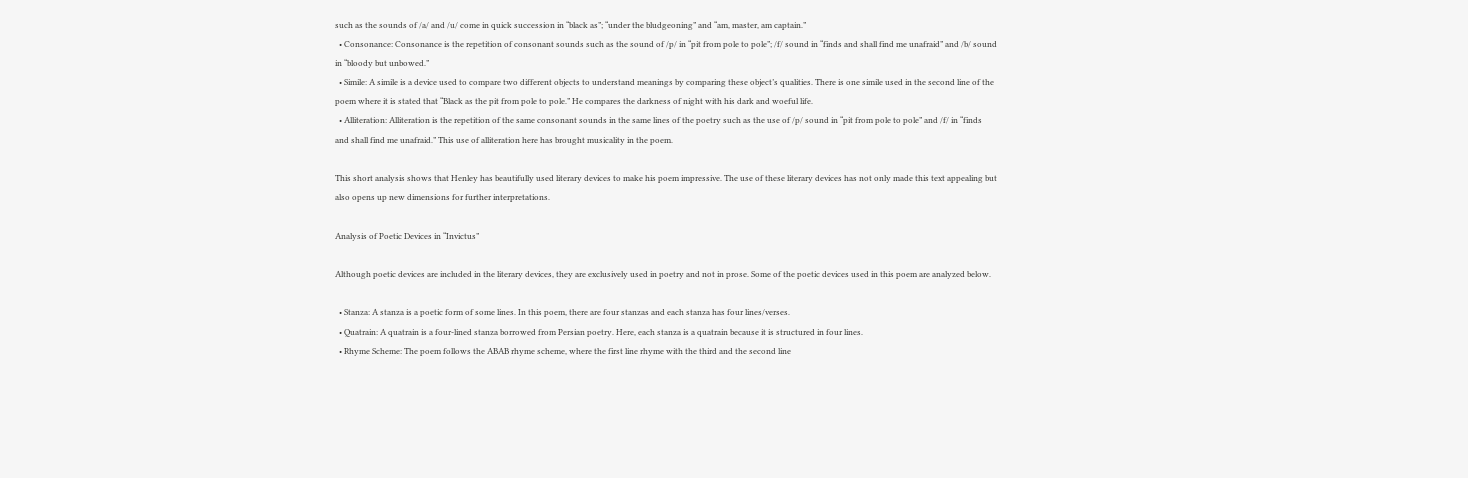such as the sounds of /a/ and /u/ come in quick succession in “black as”; “under the bludgeoning” and “am, master, am captain.”
  • Consonance: Consonance is the repetition of consonant sounds such as the sound of /p/ in “pit from pole to pole”; /f/ sound in “finds and shall find me unafraid” and /b/ sound in “bloody but unbowed.”
  • Simile: A simile is a device used to compare two different objects to understand meanings by comparing these object’s qualities. There is one simile used in the second line of the poem where it is stated that “Black as the pit from pole to pole.” He compares the darkness of night with his dark and woeful life.
  • Alliteration: Alliteration is the repetition of the same consonant sounds in the same lines of the poetry such as the use of /p/ sound in “pit from pole to pole” and /f/ in “finds and shall find me unafraid.” This use of alliteration here has brought musicality in the poem.

This short analysis shows that Henley has beautifully used literary devices to make his poem impressive. The use of these literary devices has not only made this text appealing but also opens up new dimensions for further interpretations.

Analysis of Poetic Devices in “Invictus”

Although poetic devices are included in the literary devices, they are exclusively used in poetry and not in prose. Some of the poetic devices used in this poem are analyzed below.

  • Stanza: A stanza is a poetic form of some lines. In this poem, there are four stanzas and each stanza has four lines/verses.
  • Quatrain: A quatrain is a four-lined stanza borrowed from Persian poetry. Here, each stanza is a quatrain because it is structured in four lines.
  • Rhyme Scheme: The poem follows the ABAB rhyme scheme, where the first line rhyme with the third and the second line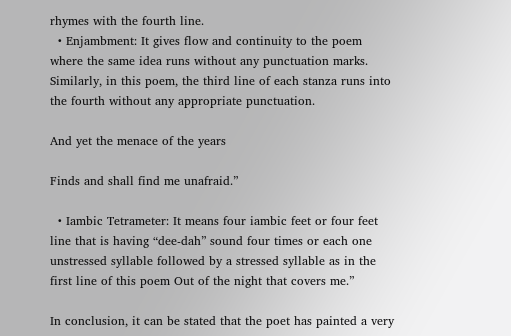rhymes with the fourth line.
  • Enjambment: It gives flow and continuity to the poem where the same idea runs without any punctuation marks. Similarly, in this poem, the third line of each stanza runs into the fourth without any appropriate punctuation.

And yet the menace of the years

Finds and shall find me unafraid.”

  • Iambic Tetrameter: It means four iambic feet or four feet line that is having “dee-dah” sound four times or each one unstressed syllable followed by a stressed syllable as in the first line of this poem Out of the night that covers me.”

In conclusion, it can be stated that the poet has painted a very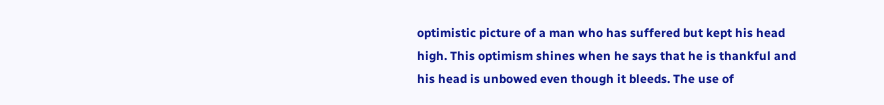optimistic picture of a man who has suffered but kept his head high. This optimism shines when he says that he is thankful and his head is unbowed even though it bleeds. The use of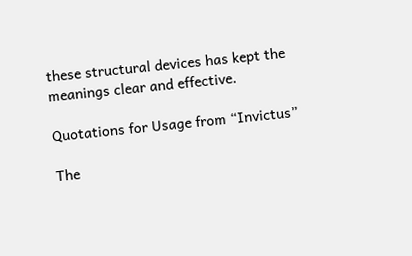these structural devices has kept the meanings clear and effective.

Quotations for Usage from “Invictus”

The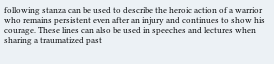following stanza can be used to describe the heroic action of a warrior who remains persistent even after an injury and continues to show his courage. These lines can also be used in speeches and lectures when sharing a traumatized past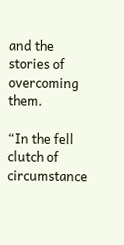and the stories of overcoming them.

“In the fell clutch of circumstance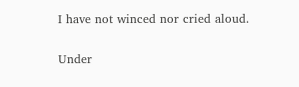I have not winced nor cried aloud.

Under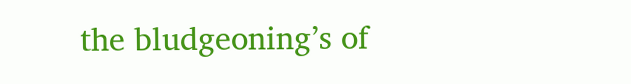the bludgeoning’s of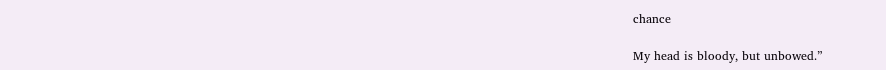chance

My head is bloody, but unbowed.”